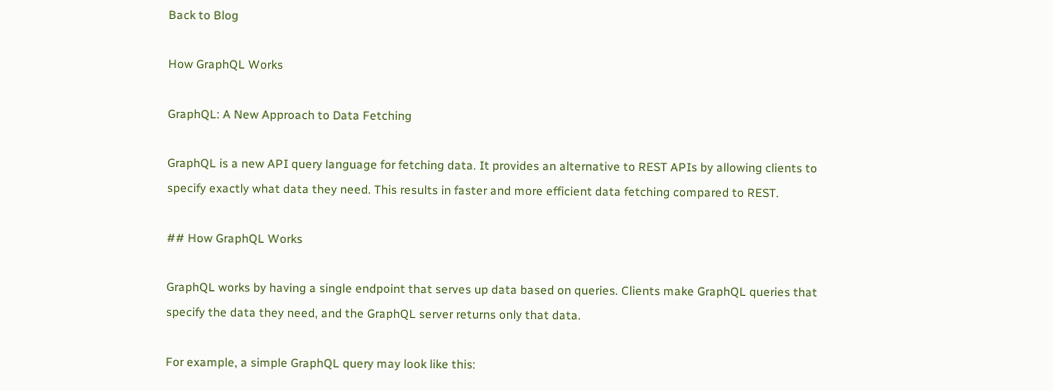Back to Blog

How GraphQL Works

GraphQL: A New Approach to Data Fetching

GraphQL is a new API query language for fetching data. It provides an alternative to REST APIs by allowing clients to specify exactly what data they need. This results in faster and more efficient data fetching compared to REST.

## How GraphQL Works

GraphQL works by having a single endpoint that serves up data based on queries. Clients make GraphQL queries that specify the data they need, and the GraphQL server returns only that data.

For example, a simple GraphQL query may look like this: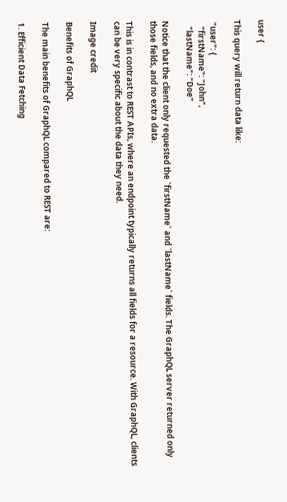user {

This query will return data like:

 "user": {
   "firstName": "John",
   "lastName": "Doe"

Notice that the client only requested the `firstName` and `lastName` fields. The GraphQL server returned only those fields, and no extra data.

This is in contrast to REST APIs, where an endpoint typically returns all fields for a resource. With GraphQL, clients can be very specific about the data they need.

Image credit

Benefits of GraphQL

The main benefits of GraphQL compared to REST are:

1. Efficient Data Fetching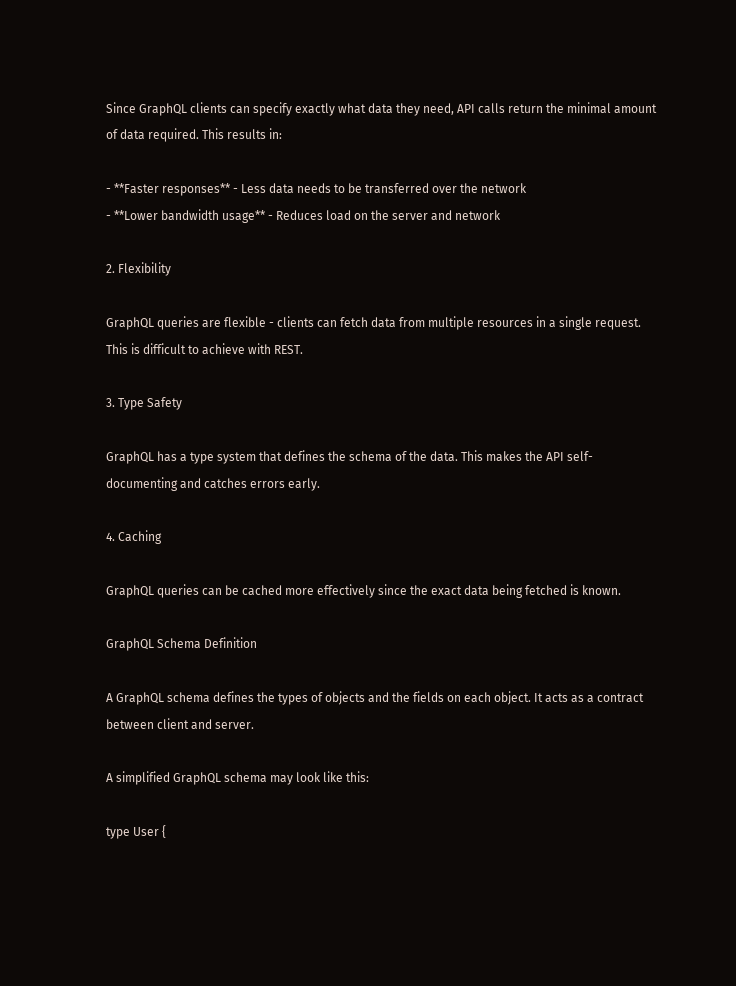Since GraphQL clients can specify exactly what data they need, API calls return the minimal amount of data required. This results in:

- **Faster responses** - Less data needs to be transferred over the network
- **Lower bandwidth usage** - Reduces load on the server and network

2. Flexibility

GraphQL queries are flexible - clients can fetch data from multiple resources in a single request. This is difficult to achieve with REST.

3. Type Safety

GraphQL has a type system that defines the schema of the data. This makes the API self-documenting and catches errors early.

4. Caching

GraphQL queries can be cached more effectively since the exact data being fetched is known.

GraphQL Schema Definition

A GraphQL schema defines the types of objects and the fields on each object. It acts as a contract between client and server.

A simplified GraphQL schema may look like this:

type User {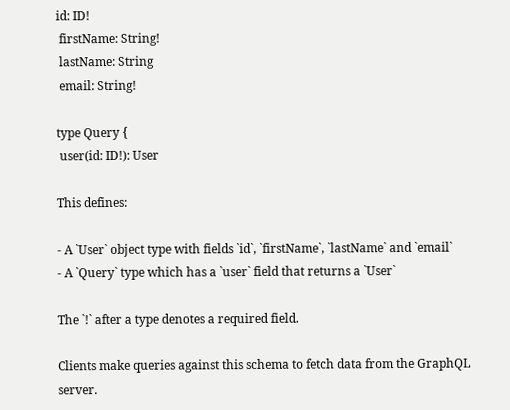id: ID!
 firstName: String!
 lastName: String
 email: String!

type Query {
 user(id: ID!): User

This defines:

- A `User` object type with fields `id`, `firstName`, `lastName` and `email`
- A `Query` type which has a `user` field that returns a `User`

The `!` after a type denotes a required field.

Clients make queries against this schema to fetch data from the GraphQL server.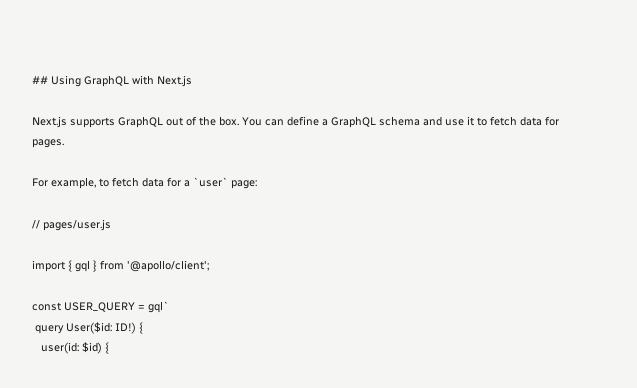## Using GraphQL with Next.js

Next.js supports GraphQL out of the box. You can define a GraphQL schema and use it to fetch data for pages.

For example, to fetch data for a `user` page:

// pages/user.js

import { gql } from '@apollo/client';

const USER_QUERY = gql`
 query User($id: ID!) {
   user(id: $id) {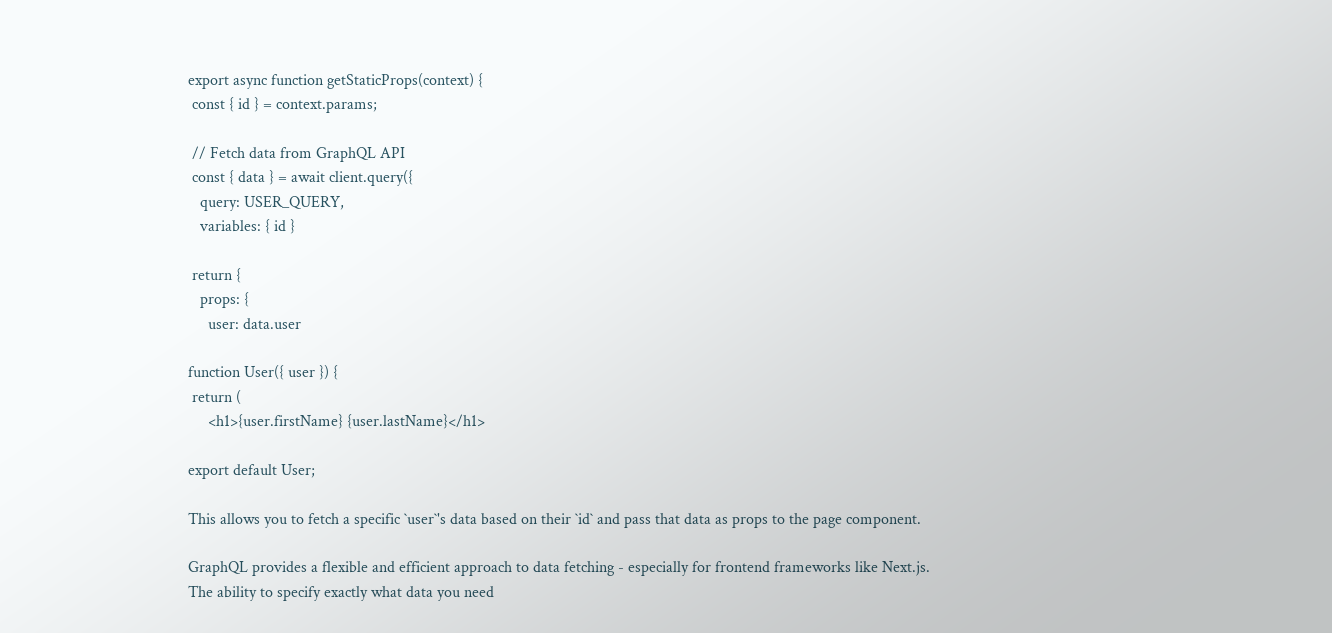export async function getStaticProps(context) {
 const { id } = context.params;

 // Fetch data from GraphQL API
 const { data } = await client.query({
   query: USER_QUERY,
   variables: { id }

 return {
   props: {
     user: data.user

function User({ user }) {
 return (
     <h1>{user.firstName} {user.lastName}</h1>

export default User;

This allows you to fetch a specific `user`'s data based on their `id` and pass that data as props to the page component.

GraphQL provides a flexible and efficient approach to data fetching - especially for frontend frameworks like Next.js. The ability to specify exactly what data you need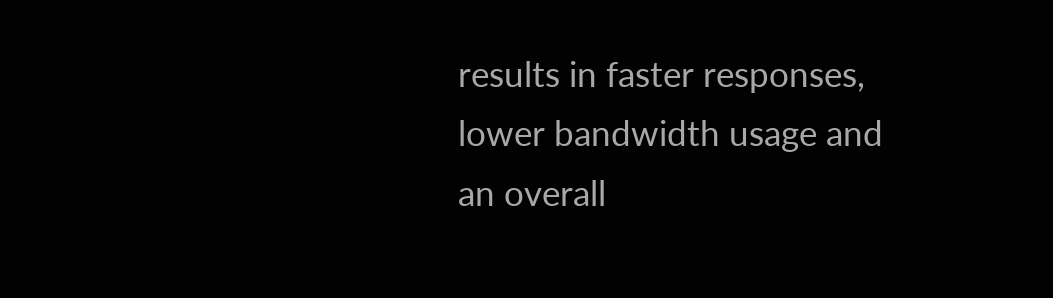results in faster responses, lower bandwidth usage and an overall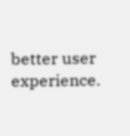better user experience.